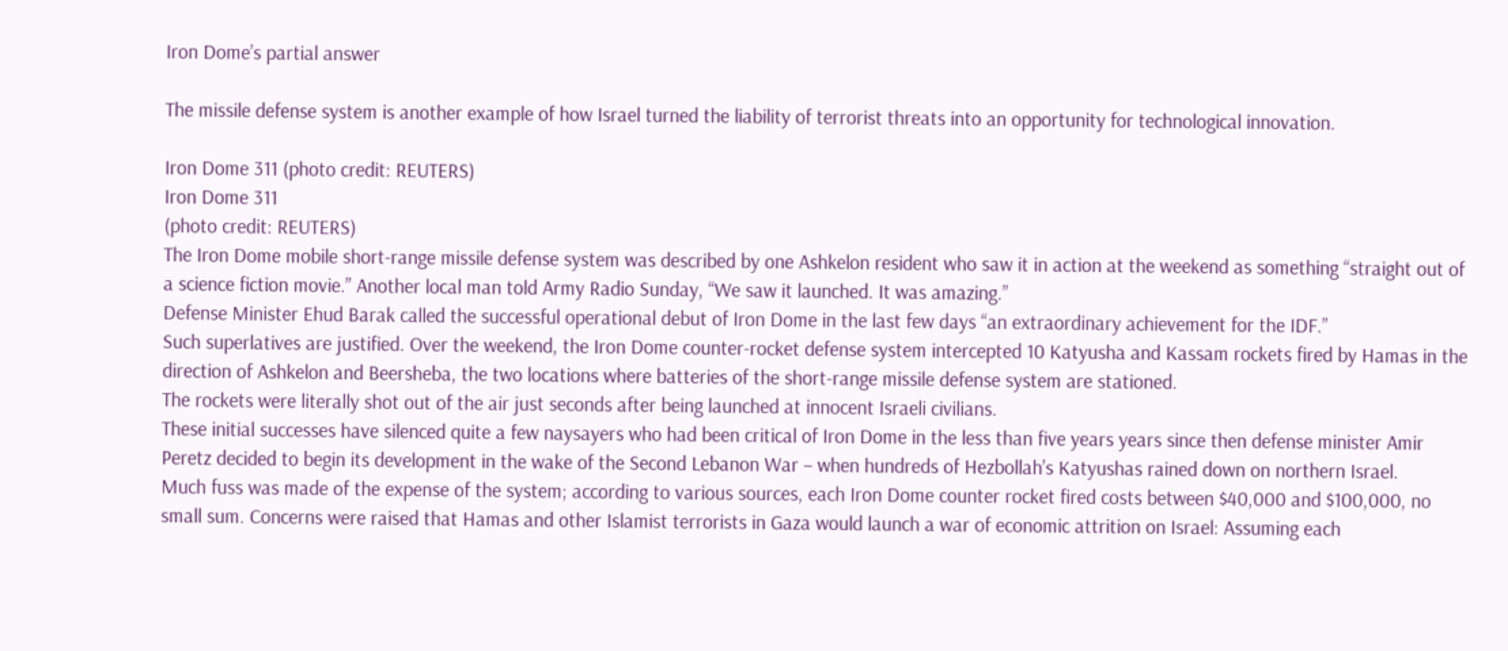Iron Dome’s partial answer

The missile defense system is another example of how Israel turned the liability of terrorist threats into an opportunity for technological innovation.

Iron Dome 311 (photo credit: REUTERS)
Iron Dome 311
(photo credit: REUTERS)
The Iron Dome mobile short-range missile defense system was described by one Ashkelon resident who saw it in action at the weekend as something “straight out of a science fiction movie.” Another local man told Army Radio Sunday, “We saw it launched. It was amazing.”
Defense Minister Ehud Barak called the successful operational debut of Iron Dome in the last few days “an extraordinary achievement for the IDF.”
Such superlatives are justified. Over the weekend, the Iron Dome counter-rocket defense system intercepted 10 Katyusha and Kassam rockets fired by Hamas in the direction of Ashkelon and Beersheba, the two locations where batteries of the short-range missile defense system are stationed.
The rockets were literally shot out of the air just seconds after being launched at innocent Israeli civilians.
These initial successes have silenced quite a few naysayers who had been critical of Iron Dome in the less than five years years since then defense minister Amir Peretz decided to begin its development in the wake of the Second Lebanon War – when hundreds of Hezbollah’s Katyushas rained down on northern Israel.
Much fuss was made of the expense of the system; according to various sources, each Iron Dome counter rocket fired costs between $40,000 and $100,000, no small sum. Concerns were raised that Hamas and other Islamist terrorists in Gaza would launch a war of economic attrition on Israel: Assuming each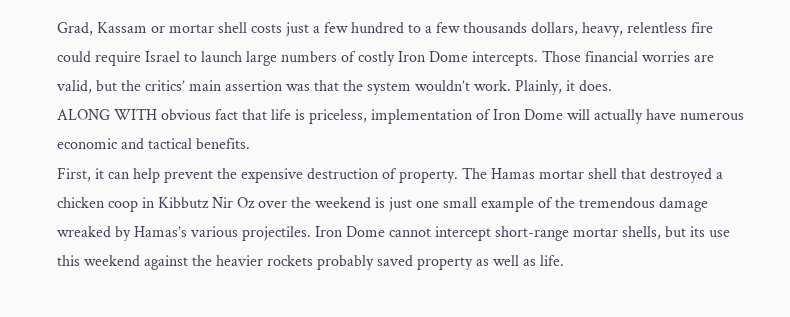Grad, Kassam or mortar shell costs just a few hundred to a few thousands dollars, heavy, relentless fire could require Israel to launch large numbers of costly Iron Dome intercepts. Those financial worries are valid, but the critics’ main assertion was that the system wouldn’t work. Plainly, it does.
ALONG WITH obvious fact that life is priceless, implementation of Iron Dome will actually have numerous economic and tactical benefits.
First, it can help prevent the expensive destruction of property. The Hamas mortar shell that destroyed a chicken coop in Kibbutz Nir Oz over the weekend is just one small example of the tremendous damage wreaked by Hamas’s various projectiles. Iron Dome cannot intercept short-range mortar shells, but its use this weekend against the heavier rockets probably saved property as well as life.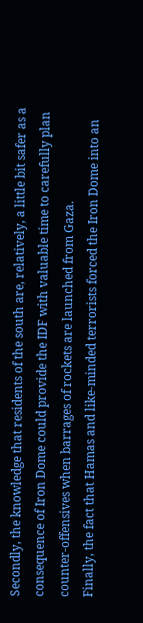Secondly, the knowledge that residents of the south are, relatively, a little bit safer as a consequence of Iron Dome could provide the IDF with valuable time to carefully plan counter-offensives when barrages of rockets are launched from Gaza.
Finally, the fact that Hamas and like-minded terrorists forced the Iron Dome into an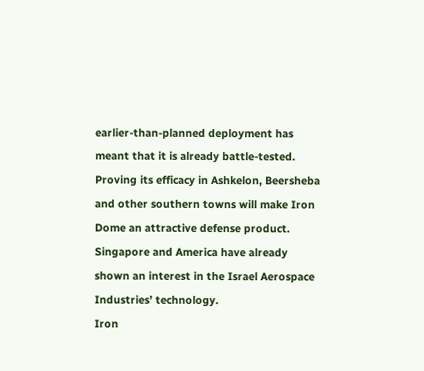earlier-than-planned deployment has meant that it is already battle-tested. Proving its efficacy in Ashkelon, Beersheba and other southern towns will make Iron Dome an attractive defense product. Singapore and America have already shown an interest in the Israel Aerospace Industries’ technology.
Iron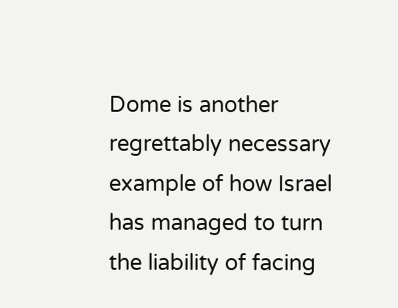Dome is another regrettably necessary example of how Israel has managed to turn the liability of facing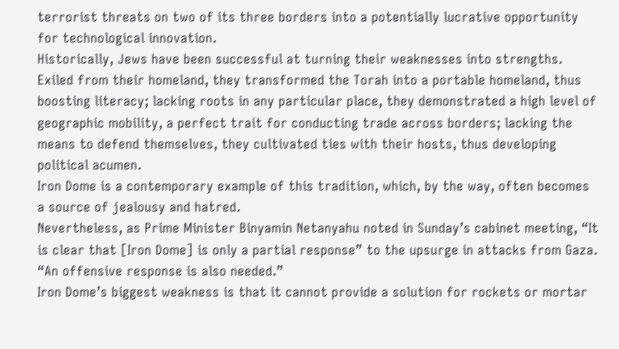terrorist threats on two of its three borders into a potentially lucrative opportunity for technological innovation.
Historically, Jews have been successful at turning their weaknesses into strengths. Exiled from their homeland, they transformed the Torah into a portable homeland, thus boosting literacy; lacking roots in any particular place, they demonstrated a high level of geographic mobility, a perfect trait for conducting trade across borders; lacking the means to defend themselves, they cultivated ties with their hosts, thus developing political acumen.
Iron Dome is a contemporary example of this tradition, which, by the way, often becomes a source of jealousy and hatred.
Nevertheless, as Prime Minister Binyamin Netanyahu noted in Sunday’s cabinet meeting, “It is clear that [Iron Dome] is only a partial response” to the upsurge in attacks from Gaza. “An offensive response is also needed.”
Iron Dome’s biggest weakness is that it cannot provide a solution for rockets or mortar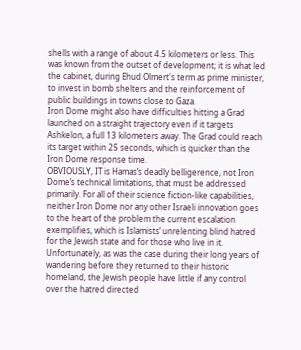shells with a range of about 4.5 kilometers or less. This was known from the outset of development; it is what led the cabinet, during Ehud Olmert's term as prime minister, to invest in bomb shelters and the reinforcement of public buildings in towns close to Gaza.
Iron Dome might also have difficulties hitting a Grad launched on a straight trajectory even if it targets Ashkelon, a full 13 kilometers away. The Grad could reach its target within 25 seconds, which is quicker than the Iron Dome response time.
OBVIOUSLY, IT is Hamas’s deadly belligerence, not Iron Dome’s technical limitations, that must be addressed primarily. For all of their science fiction-like capabilities, neither Iron Dome nor any other Israeli innovation goes to the heart of the problem the current escalation exemplifies, which is Islamists’ unrelenting blind hatred for the Jewish state and for those who live in it.
Unfortunately, as was the case during their long years of wandering before they returned to their historic homeland, the Jewish people have little if any control over the hatred directed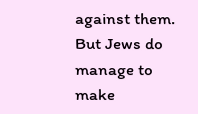against them. But Jews do manage to make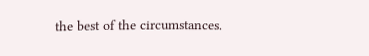the best of the circumstances.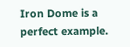Iron Dome is a perfect example.